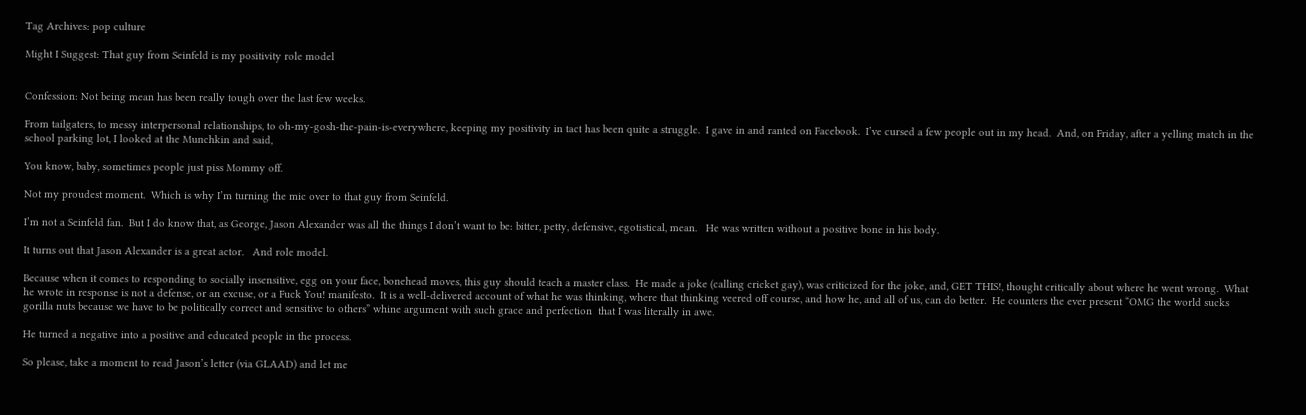Tag Archives: pop culture

Might I Suggest: That guy from Seinfeld is my positivity role model


Confession: Not being mean has been really tough over the last few weeks.

From tailgaters, to messy interpersonal relationships, to oh-my-gosh-the-pain-is-everywhere, keeping my positivity in tact has been quite a struggle.  I gave in and ranted on Facebook.  I’ve cursed a few people out in my head.  And, on Friday, after a yelling match in the school parking lot, I looked at the Munchkin and said,

You know, baby, sometimes people just piss Mommy off.

Not my proudest moment.  Which is why I’m turning the mic over to that guy from Seinfeld.

I’m not a Seinfeld fan.  But I do know that, as George, Jason Alexander was all the things I don’t want to be: bitter, petty, defensive, egotistical, mean.   He was written without a positive bone in his body.

It turns out that Jason Alexander is a great actor.   And role model.

Because when it comes to responding to socially insensitive, egg on your face, bonehead moves, this guy should teach a master class.  He made a joke (calling cricket gay), was criticized for the joke, and, GET THIS!, thought critically about where he went wrong.  What he wrote in response is not a defense, or an excuse, or a Fuck You! manifesto.  It is a well-delivered account of what he was thinking, where that thinking veered off course, and how he, and all of us, can do better.  He counters the ever present “OMG the world sucks gorilla nuts because we have to be politically correct and sensitive to others” whine argument with such grace and perfection  that I was literally in awe.

He turned a negative into a positive and educated people in the process.

So please, take a moment to read Jason’s letter (via GLAAD) and let me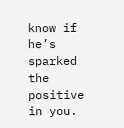know if he’s sparked the positive in you.